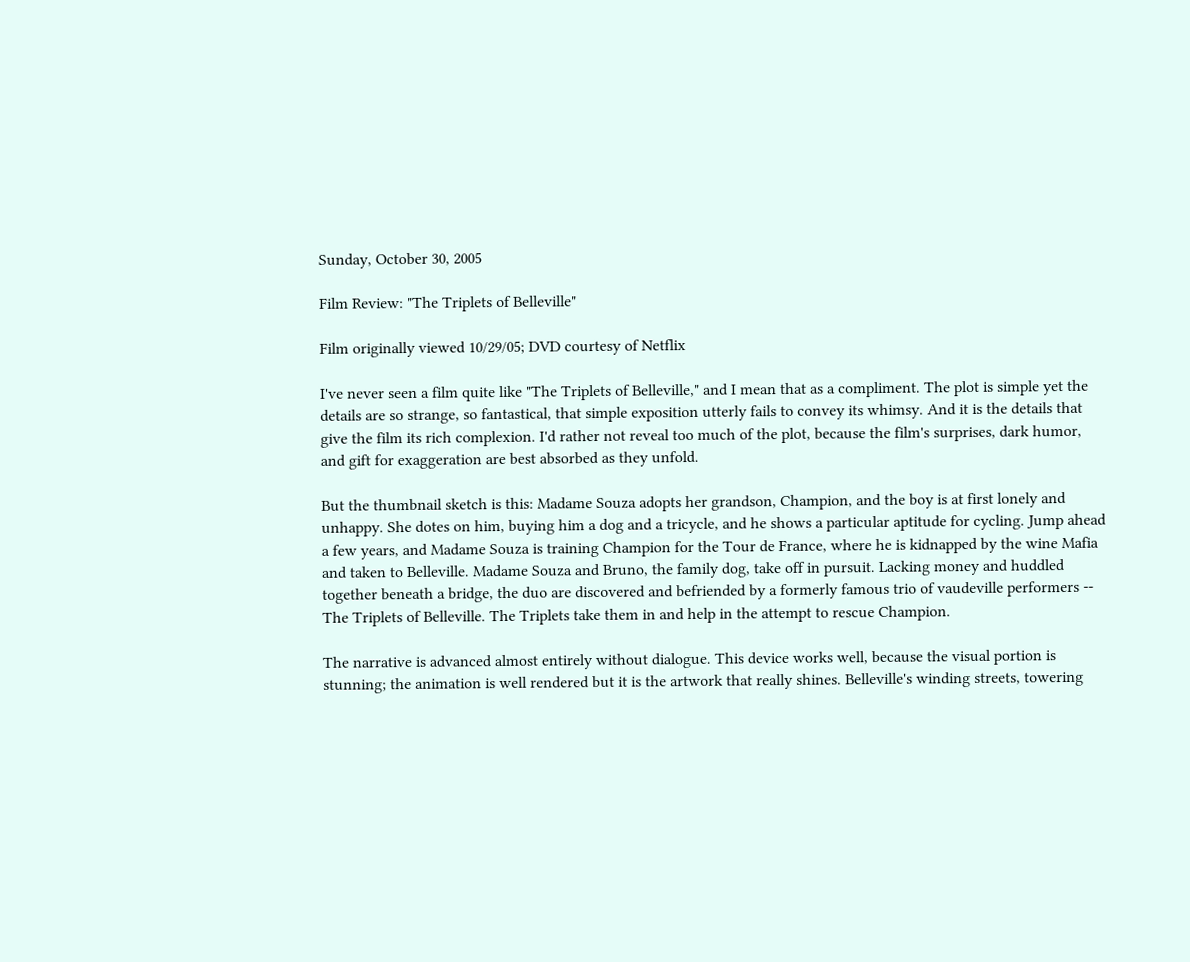Sunday, October 30, 2005

Film Review: "The Triplets of Belleville"

Film originally viewed 10/29/05; DVD courtesy of Netflix

I've never seen a film quite like "The Triplets of Belleville," and I mean that as a compliment. The plot is simple yet the details are so strange, so fantastical, that simple exposition utterly fails to convey its whimsy. And it is the details that give the film its rich complexion. I'd rather not reveal too much of the plot, because the film's surprises, dark humor, and gift for exaggeration are best absorbed as they unfold.

But the thumbnail sketch is this: Madame Souza adopts her grandson, Champion, and the boy is at first lonely and unhappy. She dotes on him, buying him a dog and a tricycle, and he shows a particular aptitude for cycling. Jump ahead a few years, and Madame Souza is training Champion for the Tour de France, where he is kidnapped by the wine Mafia and taken to Belleville. Madame Souza and Bruno, the family dog, take off in pursuit. Lacking money and huddled together beneath a bridge, the duo are discovered and befriended by a formerly famous trio of vaudeville performers -- The Triplets of Belleville. The Triplets take them in and help in the attempt to rescue Champion.

The narrative is advanced almost entirely without dialogue. This device works well, because the visual portion is stunning; the animation is well rendered but it is the artwork that really shines. Belleville's winding streets, towering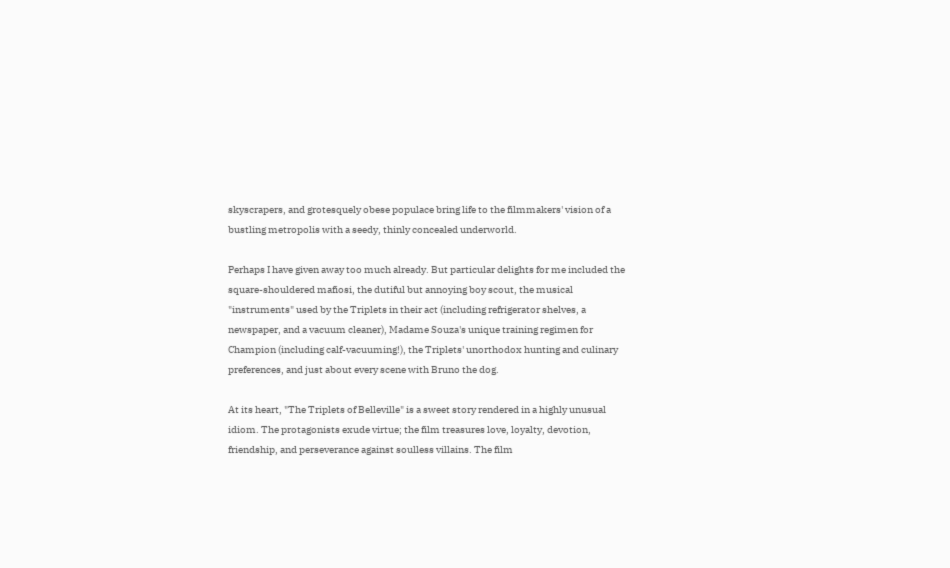skyscrapers, and grotesquely obese populace bring life to the filmmakers' vision of a bustling metropolis with a seedy, thinly concealed underworld.

Perhaps I have given away too much already. But particular delights for me included the square-shouldered mafiosi, the dutiful but annoying boy scout, the musical "instruments" used by the Triplets in their act (including refrigerator shelves, a newspaper, and a vacuum cleaner), Madame Souza's unique training regimen for Champion (including calf-vacuuming!), the Triplets' unorthodox hunting and culinary preferences, and just about every scene with Bruno the dog.

At its heart, "The Triplets of Belleville" is a sweet story rendered in a highly unusual idiom. The protagonists exude virtue; the film treasures love, loyalty, devotion, friendship, and perseverance against soulless villains. The film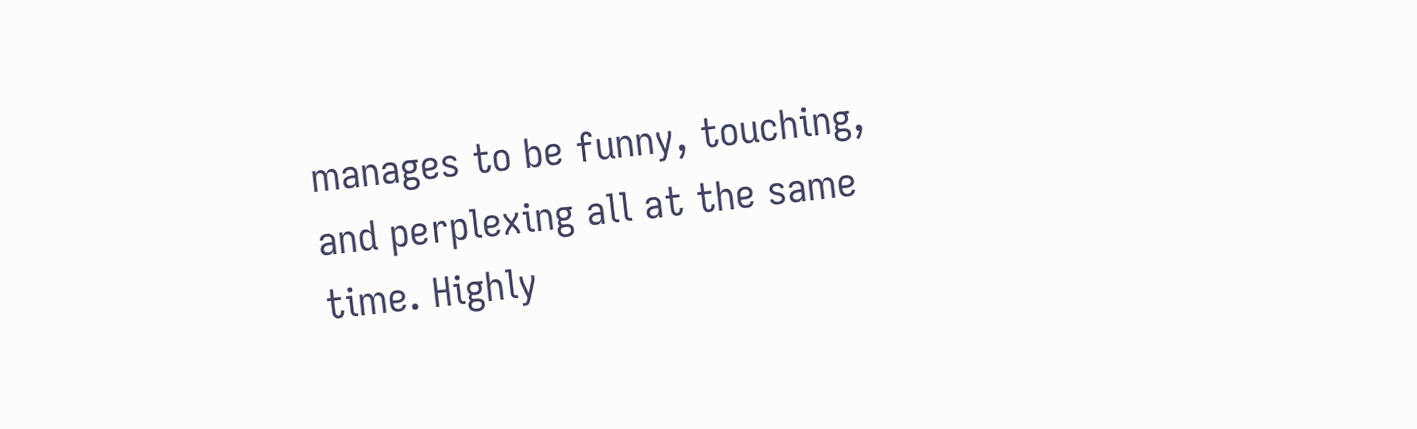manages to be funny, touching, and perplexing all at the same time. Highly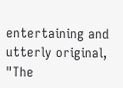entertaining and utterly original, "The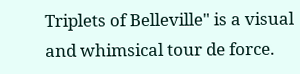Triplets of Belleville" is a visual and whimsical tour de force.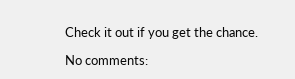Check it out if you get the chance.

No comments: